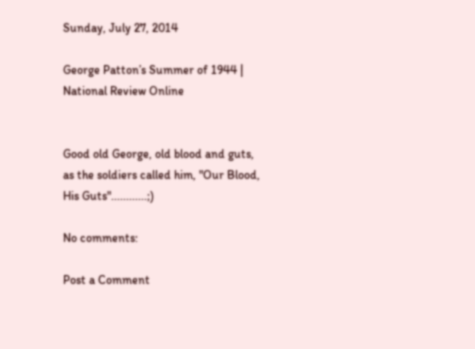Sunday, July 27, 2014

George Patton’s Summer of 1944 | National Review Online


Good old George, old blood and guts, as the soldiers called him, "Our Blood, His Guts"............;)

No comments:

Post a Comment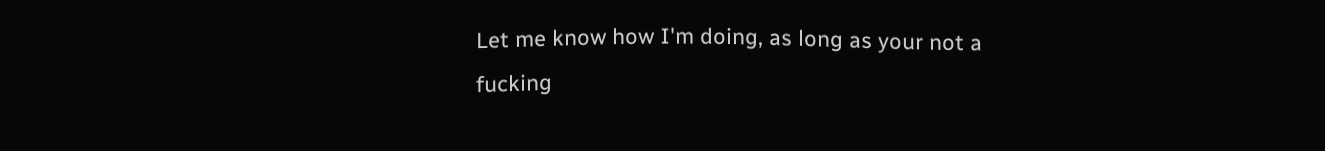Let me know how I'm doing, as long as your not a fucking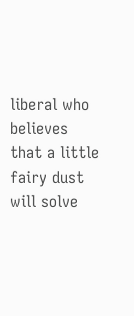liberal who believes that a little fairy dust will solve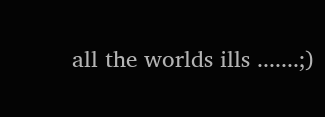all the worlds ills .......;)